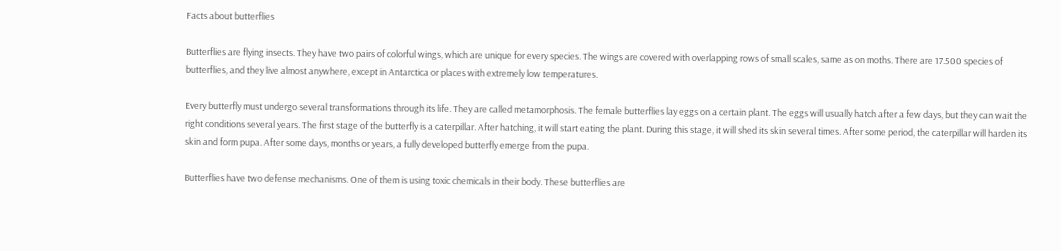Facts about butterflies

Butterflies are flying insects. They have two pairs of colorful wings, which are unique for every species. The wings are covered with overlapping rows of small scales, same as on moths. There are 17.500 species of butterflies, and they live almost anywhere, except in Antarctica or places with extremely low temperatures.

Every butterfly must undergo several transformations through its life. They are called metamorphosis. The female butterflies lay eggs on a certain plant. The eggs will usually hatch after a few days, but they can wait the right conditions several years. The first stage of the butterfly is a caterpillar. After hatching, it will start eating the plant. During this stage, it will shed its skin several times. After some period, the caterpillar will harden its skin and form pupa. After some days, months or years, a fully developed butterfly emerge from the pupa.

Butterflies have two defense mechanisms. One of them is using toxic chemicals in their body. These butterflies are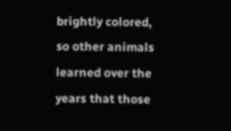brightly colored, so other animals learned over the years that those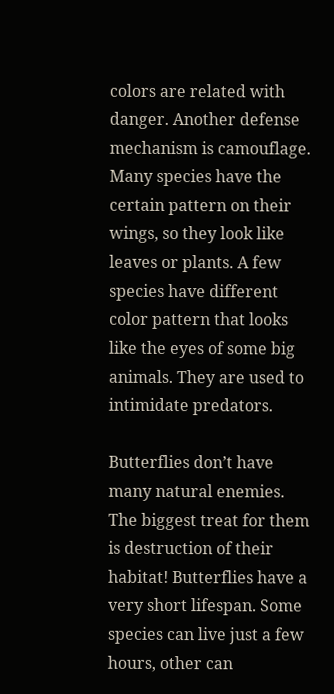colors are related with danger. Another defense mechanism is camouflage. Many species have the certain pattern on their wings, so they look like leaves or plants. A few species have different color pattern that looks like the eyes of some big animals. They are used to intimidate predators.

Butterflies don’t have many natural enemies. The biggest treat for them is destruction of their habitat! Butterflies have a very short lifespan. Some species can live just a few hours, other can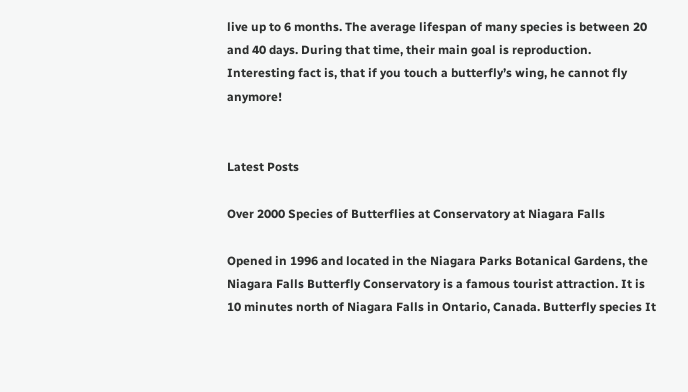live up to 6 months. The average lifespan of many species is between 20 and 40 days. During that time, their main goal is reproduction. Interesting fact is, that if you touch a butterfly’s wing, he cannot fly anymore!


Latest Posts

Over 2000 Species of Butterflies at Conservatory at Niagara Falls

Opened in 1996 and located in the Niagara Parks Botanical Gardens, the Niagara Falls Butterfly Conservatory is a famous tourist attraction. It is 10 minutes north of Niagara Falls in Ontario, Canada. Butterfly species It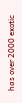has over 2000 exotic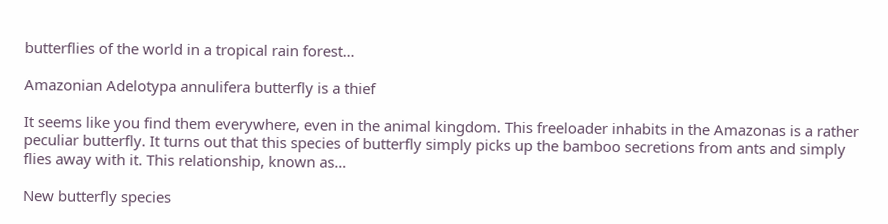butterflies of the world in a tropical rain forest…

Amazonian Adelotypa annulifera butterfly is a thief

It seems like you find them everywhere, even in the animal kingdom. This freeloader inhabits in the Amazonas is a rather peculiar butterfly. It turns out that this species of butterfly simply picks up the bamboo secretions from ants and simply flies away with it. This relationship, known as…

New butterfly species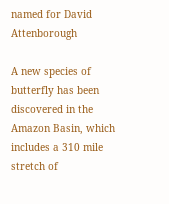named for David Attenborough

A new species of butterfly has been discovered in the Amazon Basin, which includes a 310 mile stretch of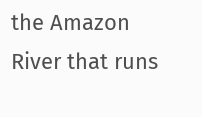the Amazon River that runs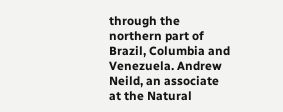through the northern part of Brazil, Columbia and Venezuela. Andrew Neild, an associate at the Natural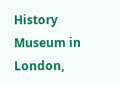History Museum in London,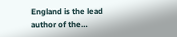England is the lead author of the…